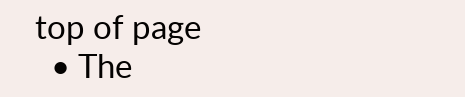top of page
  • The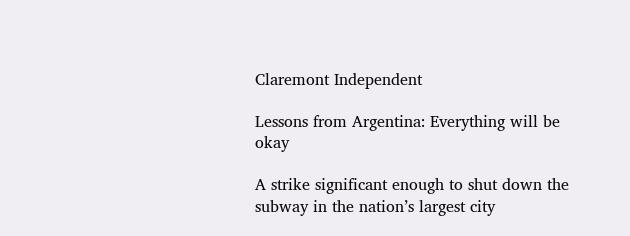Claremont Independent

Lessons from Argentina: Everything will be okay

A strike significant enough to shut down the subway in the nation’s largest city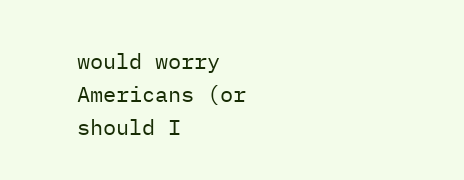would worry Americans (or should I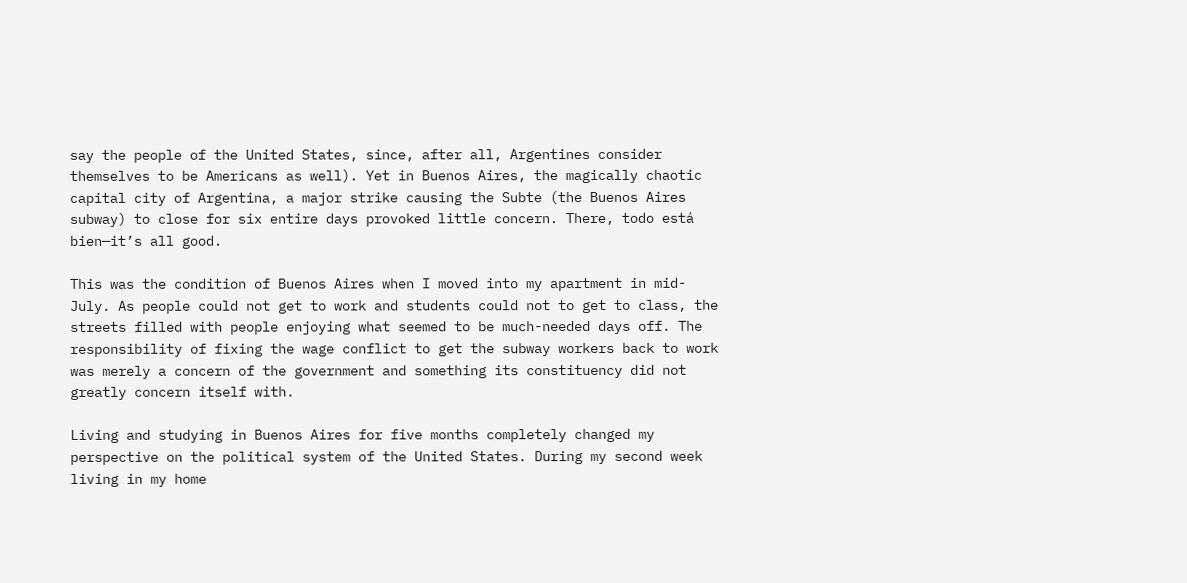say the people of the United States, since, after all, Argentines consider themselves to be Americans as well). Yet in Buenos Aires, the magically chaotic capital city of Argentina, a major strike causing the Subte (the Buenos Aires subway) to close for six entire days provoked little concern. There, todo está bien—it’s all good.

This was the condition of Buenos Aires when I moved into my apartment in mid-July. As people could not get to work and students could not to get to class, the streets filled with people enjoying what seemed to be much-needed days off. The responsibility of fixing the wage conflict to get the subway workers back to work was merely a concern of the government and something its constituency did not greatly concern itself with.

Living and studying in Buenos Aires for five months completely changed my perspective on the political system of the United States. During my second week living in my home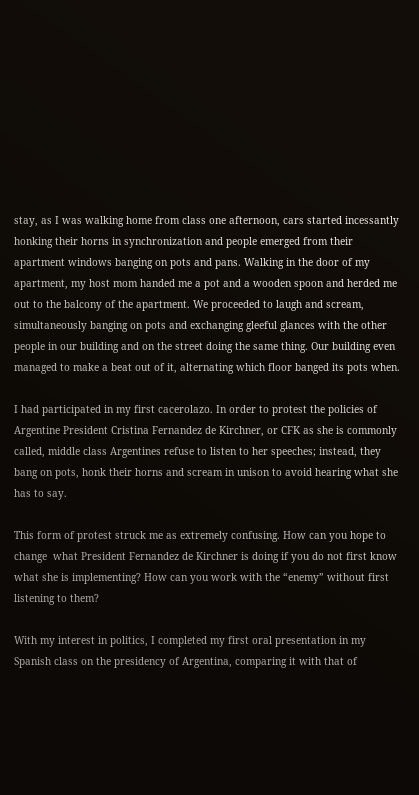stay, as I was walking home from class one afternoon, cars started incessantly honking their horns in synchronization and people emerged from their apartment windows banging on pots and pans. Walking in the door of my apartment, my host mom handed me a pot and a wooden spoon and herded me out to the balcony of the apartment. We proceeded to laugh and scream, simultaneously banging on pots and exchanging gleeful glances with the other people in our building and on the street doing the same thing. Our building even managed to make a beat out of it, alternating which floor banged its pots when.

I had participated in my first cacerolazo. In order to protest the policies of Argentine President Cristina Fernandez de Kirchner, or CFK as she is commonly called, middle class Argentines refuse to listen to her speeches; instead, they bang on pots, honk their horns and scream in unison to avoid hearing what she has to say.

This form of protest struck me as extremely confusing. How can you hope to change  what President Fernandez de Kirchner is doing if you do not first know what she is implementing? How can you work with the “enemy” without first listening to them?

With my interest in politics, I completed my first oral presentation in my Spanish class on the presidency of Argentina, comparing it with that of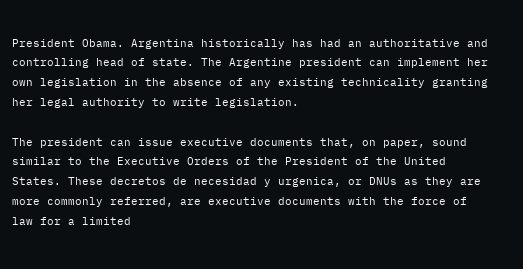President Obama. Argentina historically has had an authoritative and controlling head of state. The Argentine president can implement her own legislation in the absence of any existing technicality granting her legal authority to write legislation.

The president can issue executive documents that, on paper, sound similar to the Executive Orders of the President of the United States. These decretos de necesidad y urgenica, or DNUs as they are more commonly referred, are executive documents with the force of law for a limited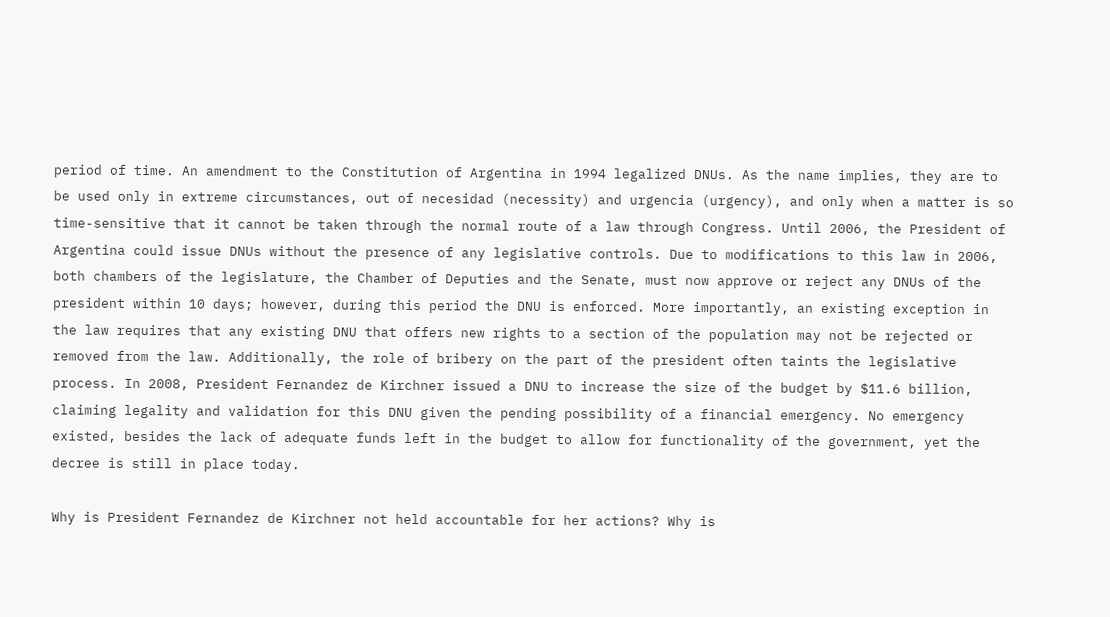period of time. An amendment to the Constitution of Argentina in 1994 legalized DNUs. As the name implies, they are to be used only in extreme circumstances, out of necesidad (necessity) and urgencia (urgency), and only when a matter is so time-sensitive that it cannot be taken through the normal route of a law through Congress. Until 2006, the President of Argentina could issue DNUs without the presence of any legislative controls. Due to modifications to this law in 2006, both chambers of the legislature, the Chamber of Deputies and the Senate, must now approve or reject any DNUs of the president within 10 days; however, during this period the DNU is enforced. More importantly, an existing exception in the law requires that any existing DNU that offers new rights to a section of the population may not be rejected or removed from the law. Additionally, the role of bribery on the part of the president often taints the legislative process. In 2008, President Fernandez de Kirchner issued a DNU to increase the size of the budget by $11.6 billion, claiming legality and validation for this DNU given the pending possibility of a financial emergency. No emergency existed, besides the lack of adequate funds left in the budget to allow for functionality of the government, yet the decree is still in place today.

Why is President Fernandez de Kirchner not held accountable for her actions? Why is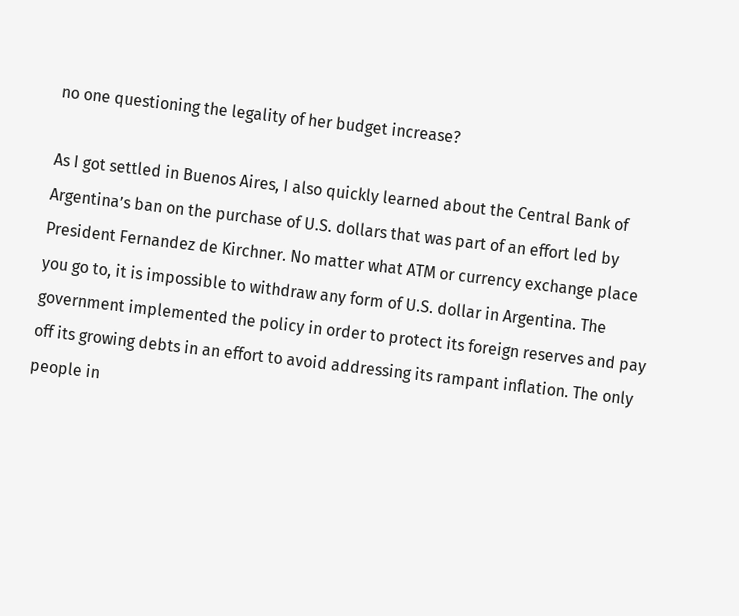no one questioning the legality of her budget increase?

As I got settled in Buenos Aires, I also quickly learned about the Central Bank of Argentina’s ban on the purchase of U.S. dollars that was part of an effort led by President Fernandez de Kirchner. No matter what ATM or currency exchange place you go to, it is impossible to withdraw any form of U.S. dollar in Argentina. The government implemented the policy in order to protect its foreign reserves and pay off its growing debts in an effort to avoid addressing its rampant inflation. The only people in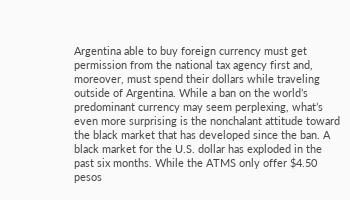Argentina able to buy foreign currency must get permission from the national tax agency first and, moreover, must spend their dollars while traveling outside of Argentina. While a ban on the world’s predominant currency may seem perplexing, what’s even more surprising is the nonchalant attitude toward the black market that has developed since the ban. A black market for the U.S. dollar has exploded in the past six months. While the ATMS only offer $4.50 pesos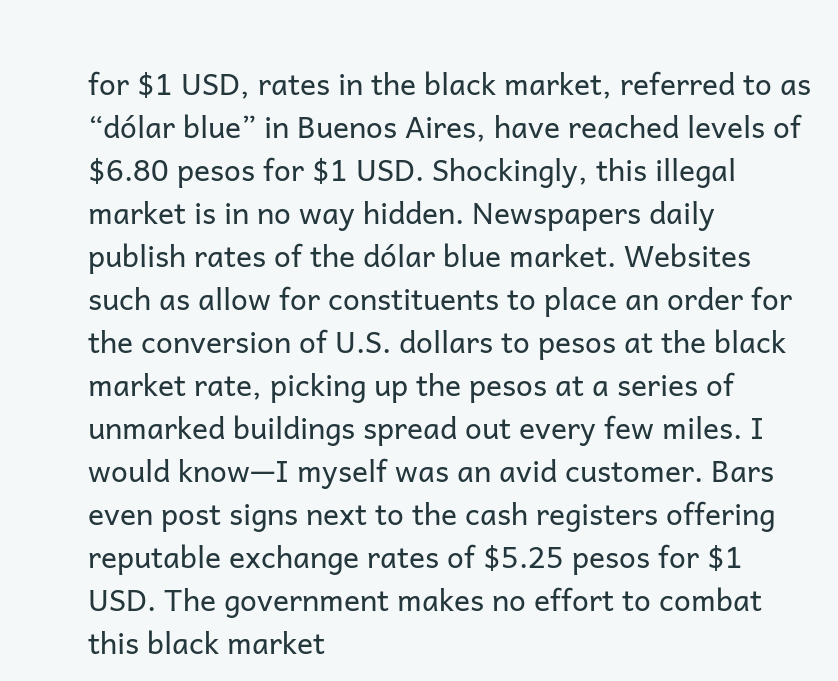for $1 USD, rates in the black market, referred to as “dólar blue” in Buenos Aires, have reached levels of $6.80 pesos for $1 USD. Shockingly, this illegal market is in no way hidden. Newspapers daily publish rates of the dólar blue market. Websites such as allow for constituents to place an order for the conversion of U.S. dollars to pesos at the black market rate, picking up the pesos at a series of unmarked buildings spread out every few miles. I would know—I myself was an avid customer. Bars even post signs next to the cash registers offering reputable exchange rates of $5.25 pesos for $1 USD. The government makes no effort to combat this black market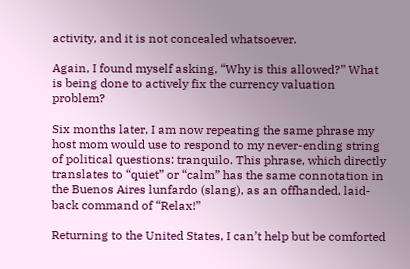activity, and it is not concealed whatsoever.

Again, I found myself asking, “Why is this allowed?” What is being done to actively fix the currency valuation problem?

Six months later, I am now repeating the same phrase my host mom would use to respond to my never-ending string of political questions: tranquilo. This phrase, which directly translates to “quiet” or “calm” has the same connotation in the Buenos Aires lunfardo (slang), as an offhanded, laid-back command of “Relax!”

Returning to the United States, I can’t help but be comforted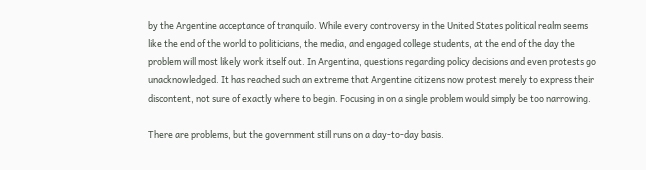by the Argentine acceptance of tranquilo. While every controversy in the United States political realm seems like the end of the world to politicians, the media, and engaged college students, at the end of the day the problem will most likely work itself out. In Argentina, questions regarding policy decisions and even protests go unacknowledged. It has reached such an extreme that Argentine citizens now protest merely to express their discontent, not sure of exactly where to begin. Focusing in on a single problem would simply be too narrowing.

There are problems, but the government still runs on a day-to-day basis.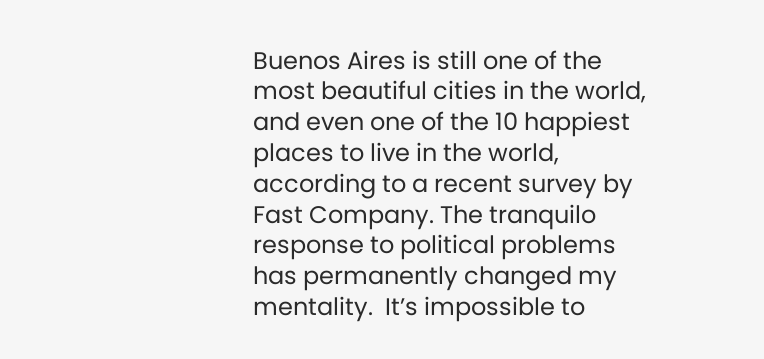Buenos Aires is still one of the most beautiful cities in the world, and even one of the 10 happiest places to live in the world, according to a recent survey by Fast Company. The tranquilo response to political problems has permanently changed my mentality.  It’s impossible to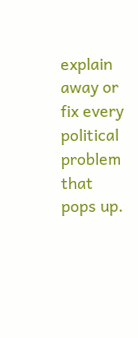explain away or fix every political problem that pops up.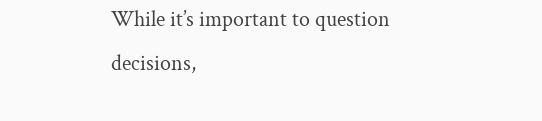While it’s important to question decisions,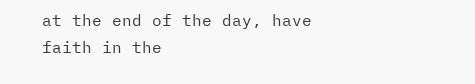at the end of the day, have faith in the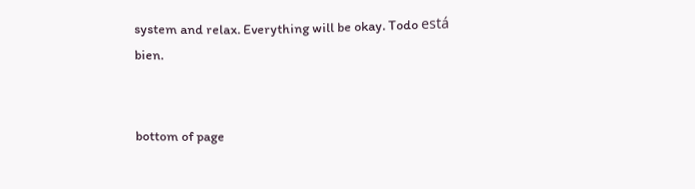system and relax. Everything will be okay. Todo está bien.


bottom of page